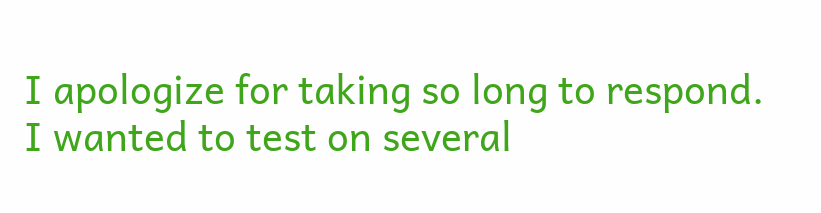I apologize for taking so long to respond. I wanted to test on several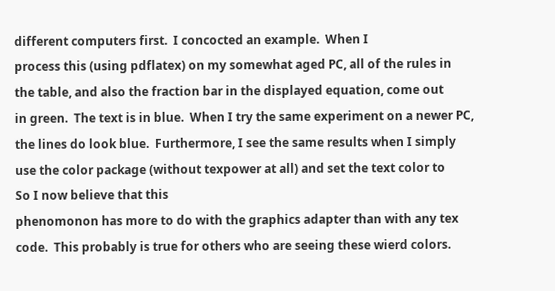different computers first.  I concocted an example.  When I
process this (using pdflatex) on my somewhat aged PC, all of the rules in
the table, and also the fraction bar in the displayed equation, come out
in green.  The text is in blue.  When I try the same experiment on a newer PC,
the lines do look blue.  Furthermore, I see the same results when I simply
use the color package (without texpower at all) and set the text color to
So I now believe that this
phenomonon has more to do with the graphics adapter than with any tex
code.  This probably is true for others who are seeing these wierd colors.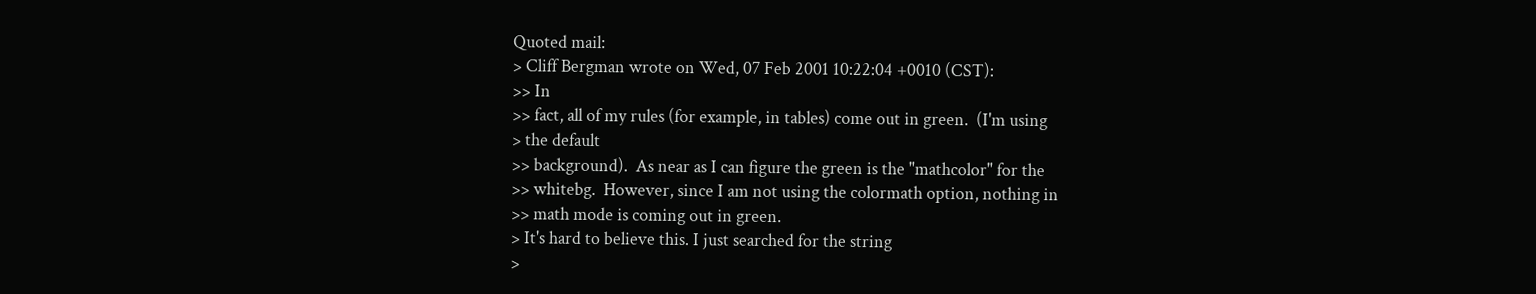Quoted mail:
> Cliff Bergman wrote on Wed, 07 Feb 2001 10:22:04 +0010 (CST):
>> In
>> fact, all of my rules (for example, in tables) come out in green.  (I'm using
> the default
>> background).  As near as I can figure the green is the "mathcolor" for the
>> whitebg.  However, since I am not using the colormath option, nothing in
>> math mode is coming out in green.
> It's hard to believe this. I just searched for the string
>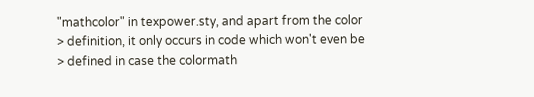"mathcolor" in texpower.sty, and apart from the color
> definition, it only occurs in code which won't even be
> defined in case the colormath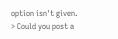option isn't given.
> Could you post a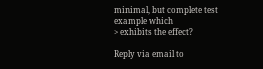minimal, but complete test example which
> exhibits the effect?

Reply via email to